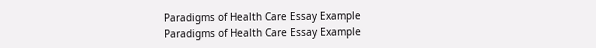Paradigms of Health Care Essay Example
Paradigms of Health Care Essay Example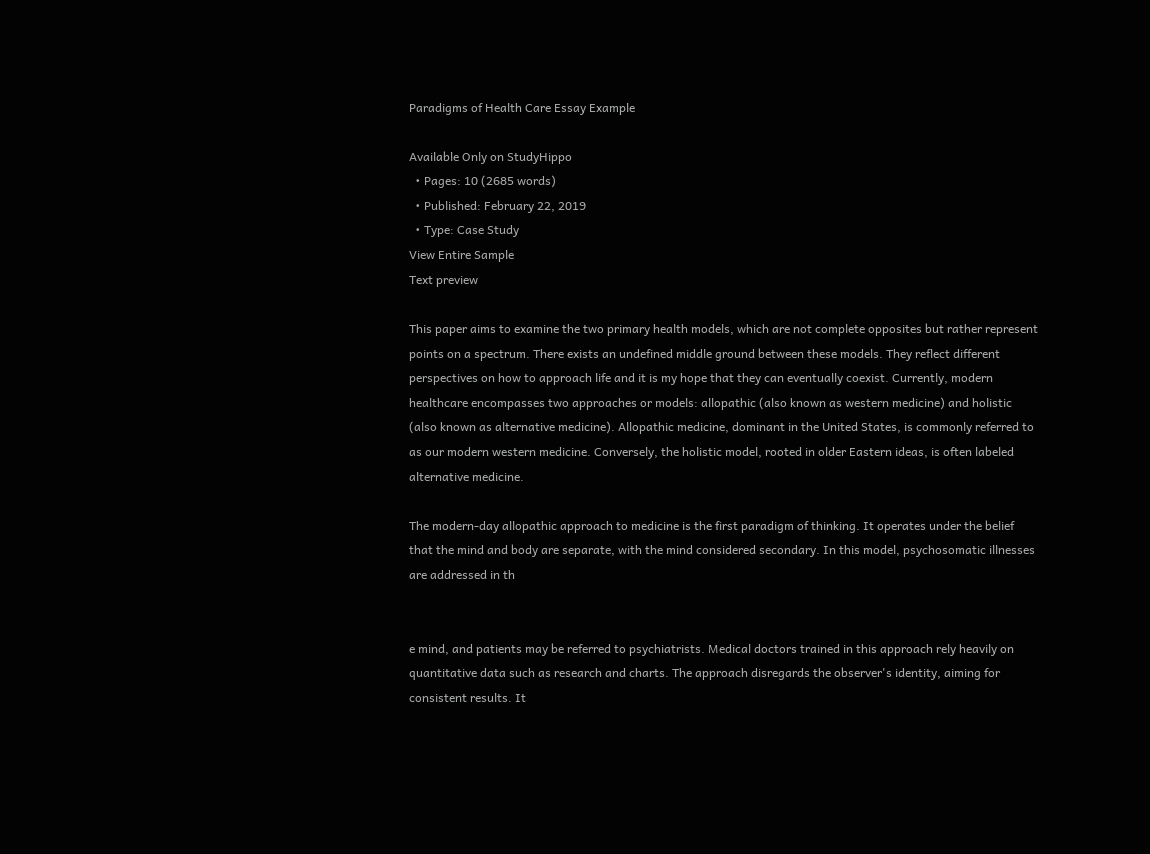Paradigms of Health Care Essay Example

Available Only on StudyHippo
  • Pages: 10 (2685 words)
  • Published: February 22, 2019
  • Type: Case Study
View Entire Sample
Text preview

This paper aims to examine the two primary health models, which are not complete opposites but rather represent points on a spectrum. There exists an undefined middle ground between these models. They reflect different perspectives on how to approach life and it is my hope that they can eventually coexist. Currently, modern healthcare encompasses two approaches or models: allopathic (also known as western medicine) and holistic (also known as alternative medicine). Allopathic medicine, dominant in the United States, is commonly referred to as our modern western medicine. Conversely, the holistic model, rooted in older Eastern ideas, is often labeled alternative medicine.

The modern-day allopathic approach to medicine is the first paradigm of thinking. It operates under the belief that the mind and body are separate, with the mind considered secondary. In this model, psychosomatic illnesses are addressed in th


e mind, and patients may be referred to psychiatrists. Medical doctors trained in this approach rely heavily on quantitative data such as research and charts. The approach disregards the observer's identity, aiming for consistent results. It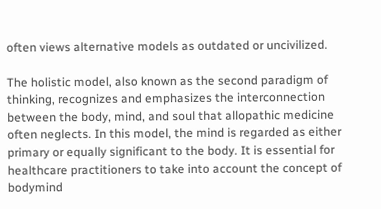often views alternative models as outdated or uncivilized.

The holistic model, also known as the second paradigm of thinking, recognizes and emphasizes the interconnection between the body, mind, and soul that allopathic medicine often neglects. In this model, the mind is regarded as either primary or equally significant to the body. It is essential for healthcare practitioners to take into account the concept of bodymind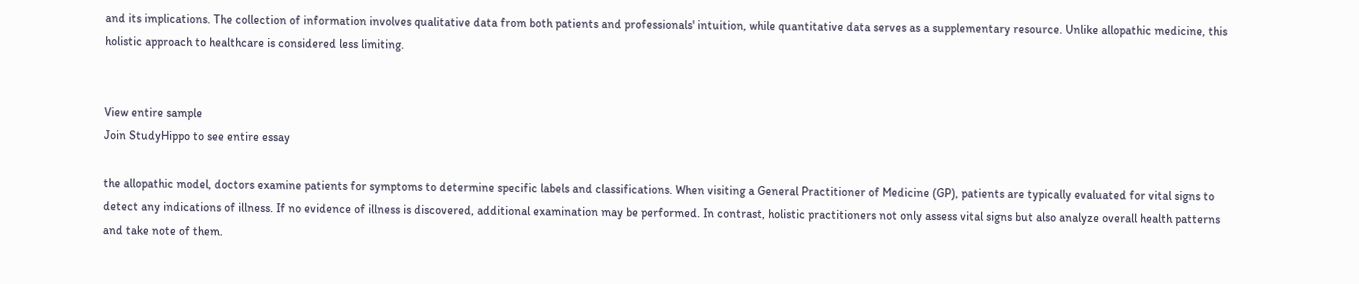and its implications. The collection of information involves qualitative data from both patients and professionals' intuition, while quantitative data serves as a supplementary resource. Unlike allopathic medicine, this holistic approach to healthcare is considered less limiting.


View entire sample
Join StudyHippo to see entire essay

the allopathic model, doctors examine patients for symptoms to determine specific labels and classifications. When visiting a General Practitioner of Medicine (GP), patients are typically evaluated for vital signs to detect any indications of illness. If no evidence of illness is discovered, additional examination may be performed. In contrast, holistic practitioners not only assess vital signs but also analyze overall health patterns and take note of them.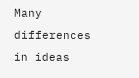Many differences in ideas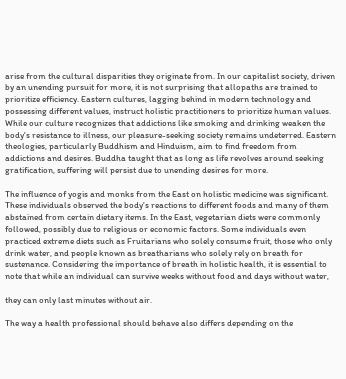arise from the cultural disparities they originate from. In our capitalist society, driven by an unending pursuit for more, it is not surprising that allopaths are trained to prioritize efficiency. Eastern cultures, lagging behind in modern technology and possessing different values, instruct holistic practitioners to prioritize human values. While our culture recognizes that addictions like smoking and drinking weaken the body's resistance to illness, our pleasure-seeking society remains undeterred. Eastern theologies, particularly Buddhism and Hinduism, aim to find freedom from addictions and desires. Buddha taught that as long as life revolves around seeking gratification, suffering will persist due to unending desires for more.

The influence of yogis and monks from the East on holistic medicine was significant. These individuals observed the body's reactions to different foods and many of them abstained from certain dietary items. In the East, vegetarian diets were commonly followed, possibly due to religious or economic factors. Some individuals even practiced extreme diets such as Fruitarians who solely consume fruit, those who only drink water, and people known as breatharians who solely rely on breath for sustenance. Considering the importance of breath in holistic health, it is essential to note that while an individual can survive weeks without food and days without water,

they can only last minutes without air.

The way a health professional should behave also differs depending on the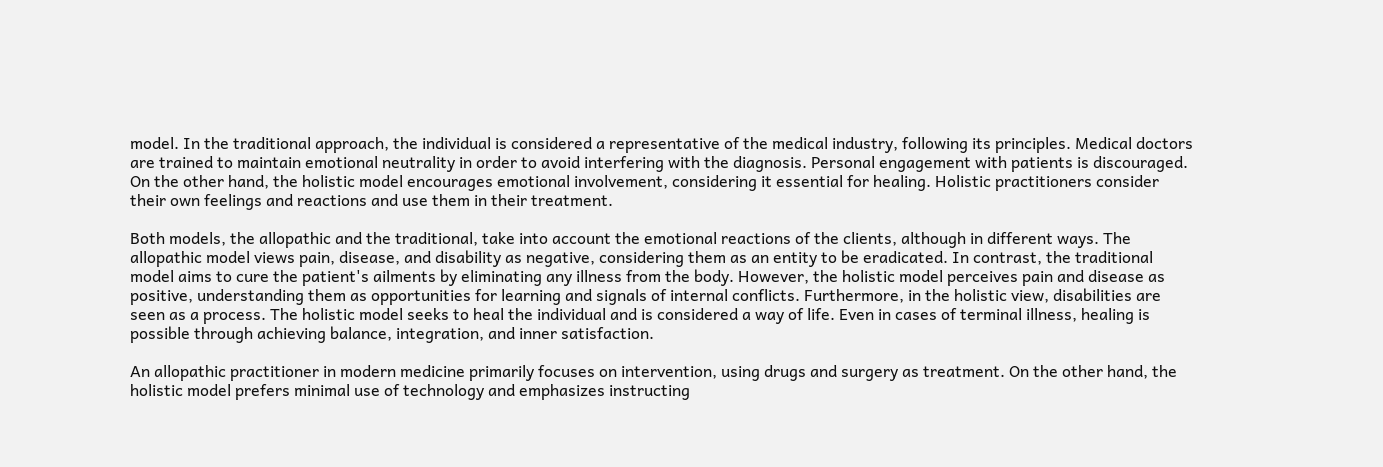model. In the traditional approach, the individual is considered a representative of the medical industry, following its principles. Medical doctors are trained to maintain emotional neutrality in order to avoid interfering with the diagnosis. Personal engagement with patients is discouraged. On the other hand, the holistic model encourages emotional involvement, considering it essential for healing. Holistic practitioners consider their own feelings and reactions and use them in their treatment.

Both models, the allopathic and the traditional, take into account the emotional reactions of the clients, although in different ways. The allopathic model views pain, disease, and disability as negative, considering them as an entity to be eradicated. In contrast, the traditional model aims to cure the patient's ailments by eliminating any illness from the body. However, the holistic model perceives pain and disease as positive, understanding them as opportunities for learning and signals of internal conflicts. Furthermore, in the holistic view, disabilities are seen as a process. The holistic model seeks to heal the individual and is considered a way of life. Even in cases of terminal illness, healing is possible through achieving balance, integration, and inner satisfaction.

An allopathic practitioner in modern medicine primarily focuses on intervention, using drugs and surgery as treatment. On the other hand, the holistic model prefers minimal use of technology and emphasizes instructing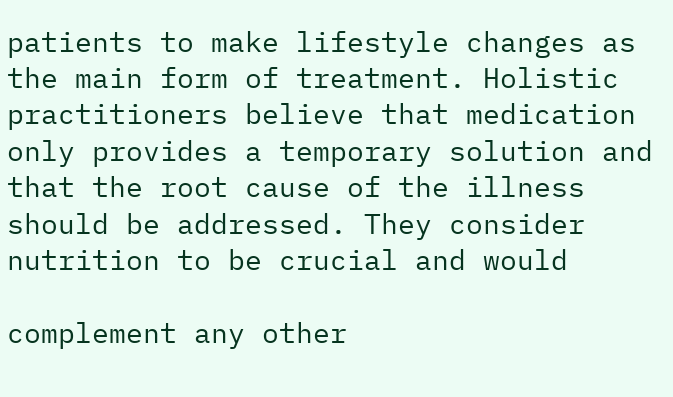patients to make lifestyle changes as the main form of treatment. Holistic practitioners believe that medication only provides a temporary solution and that the root cause of the illness should be addressed. They consider nutrition to be crucial and would

complement any other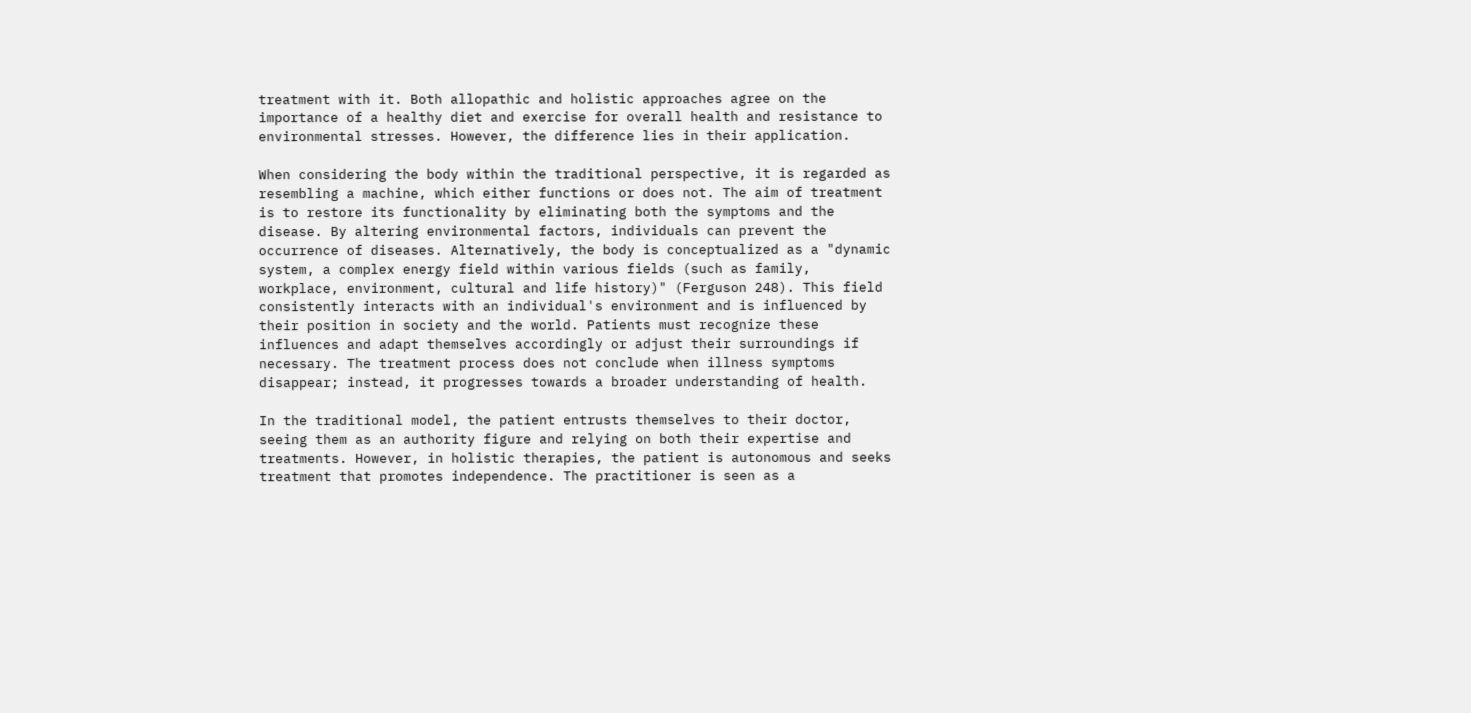treatment with it. Both allopathic and holistic approaches agree on the importance of a healthy diet and exercise for overall health and resistance to environmental stresses. However, the difference lies in their application.

When considering the body within the traditional perspective, it is regarded as resembling a machine, which either functions or does not. The aim of treatment is to restore its functionality by eliminating both the symptoms and the disease. By altering environmental factors, individuals can prevent the occurrence of diseases. Alternatively, the body is conceptualized as a "dynamic system, a complex energy field within various fields (such as family, workplace, environment, cultural and life history)" (Ferguson 248). This field consistently interacts with an individual's environment and is influenced by their position in society and the world. Patients must recognize these influences and adapt themselves accordingly or adjust their surroundings if necessary. The treatment process does not conclude when illness symptoms disappear; instead, it progresses towards a broader understanding of health.

In the traditional model, the patient entrusts themselves to their doctor, seeing them as an authority figure and relying on both their expertise and treatments. However, in holistic therapies, the patient is autonomous and seeks treatment that promotes independence. The practitioner is seen as a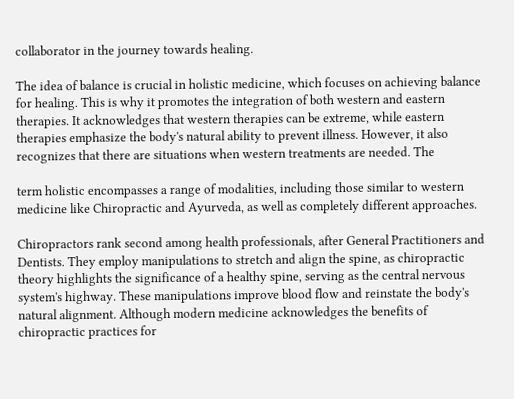collaborator in the journey towards healing.

The idea of balance is crucial in holistic medicine, which focuses on achieving balance for healing. This is why it promotes the integration of both western and eastern therapies. It acknowledges that western therapies can be extreme, while eastern therapies emphasize the body's natural ability to prevent illness. However, it also recognizes that there are situations when western treatments are needed. The

term holistic encompasses a range of modalities, including those similar to western medicine like Chiropractic and Ayurveda, as well as completely different approaches.

Chiropractors rank second among health professionals, after General Practitioners and Dentists. They employ manipulations to stretch and align the spine, as chiropractic theory highlights the significance of a healthy spine, serving as the central nervous system's highway. These manipulations improve blood flow and reinstate the body's natural alignment. Although modern medicine acknowledges the benefits of chiropractic practices for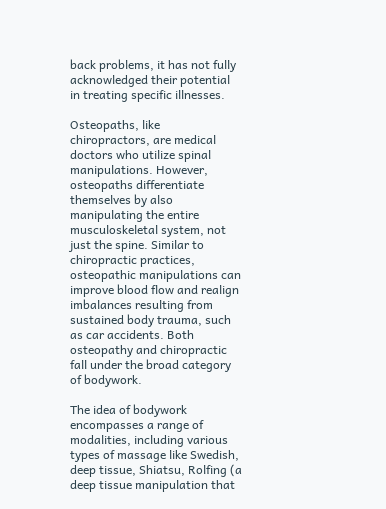back problems, it has not fully acknowledged their potential in treating specific illnesses.

Osteopaths, like chiropractors, are medical doctors who utilize spinal manipulations. However, osteopaths differentiate themselves by also manipulating the entire musculoskeletal system, not just the spine. Similar to chiropractic practices, osteopathic manipulations can improve blood flow and realign imbalances resulting from sustained body trauma, such as car accidents. Both osteopathy and chiropractic fall under the broad category of bodywork.

The idea of bodywork encompasses a range of modalities, including various types of massage like Swedish, deep tissue, Shiatsu, Rolfing (a deep tissue manipulation that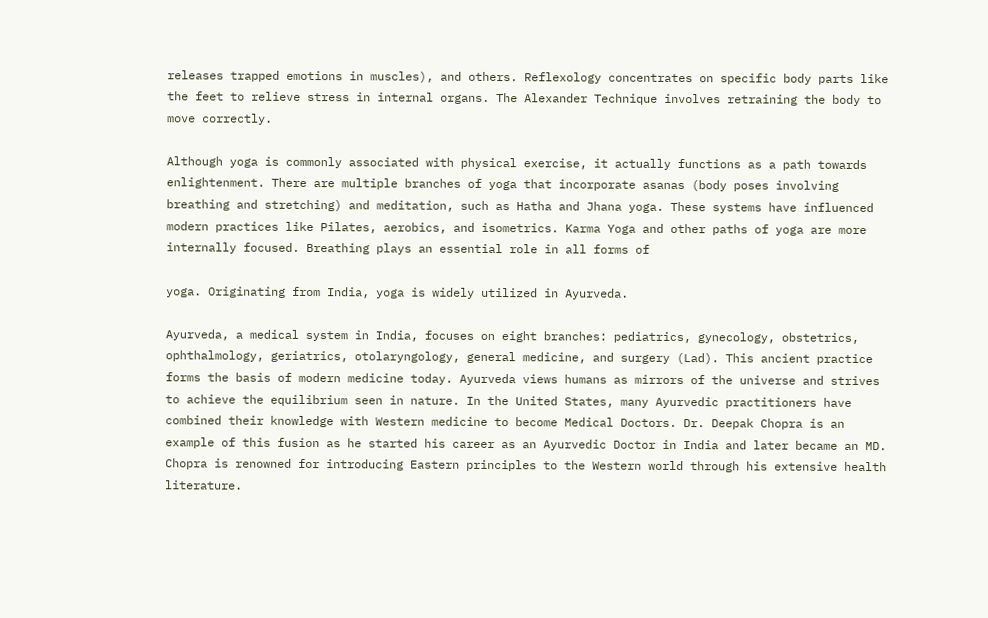releases trapped emotions in muscles), and others. Reflexology concentrates on specific body parts like the feet to relieve stress in internal organs. The Alexander Technique involves retraining the body to move correctly.

Although yoga is commonly associated with physical exercise, it actually functions as a path towards enlightenment. There are multiple branches of yoga that incorporate asanas (body poses involving breathing and stretching) and meditation, such as Hatha and Jhana yoga. These systems have influenced modern practices like Pilates, aerobics, and isometrics. Karma Yoga and other paths of yoga are more internally focused. Breathing plays an essential role in all forms of

yoga. Originating from India, yoga is widely utilized in Ayurveda.

Ayurveda, a medical system in India, focuses on eight branches: pediatrics, gynecology, obstetrics, ophthalmology, geriatrics, otolaryngology, general medicine, and surgery (Lad). This ancient practice forms the basis of modern medicine today. Ayurveda views humans as mirrors of the universe and strives to achieve the equilibrium seen in nature. In the United States, many Ayurvedic practitioners have combined their knowledge with Western medicine to become Medical Doctors. Dr. Deepak Chopra is an example of this fusion as he started his career as an Ayurvedic Doctor in India and later became an MD. Chopra is renowned for introducing Eastern principles to the Western world through his extensive health literature.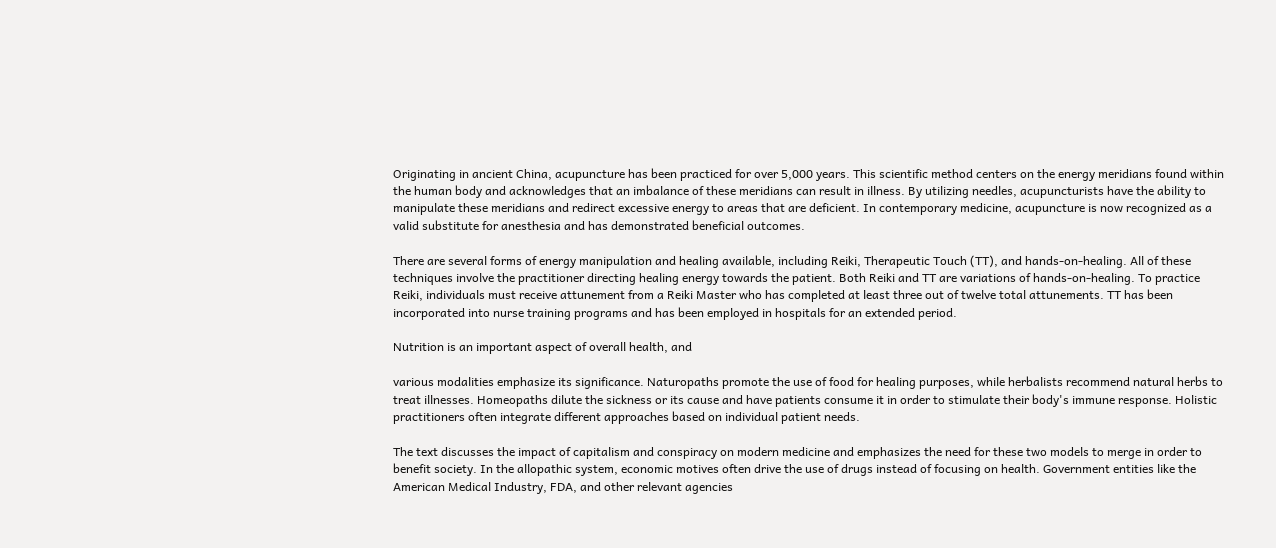Originating in ancient China, acupuncture has been practiced for over 5,000 years. This scientific method centers on the energy meridians found within the human body and acknowledges that an imbalance of these meridians can result in illness. By utilizing needles, acupuncturists have the ability to manipulate these meridians and redirect excessive energy to areas that are deficient. In contemporary medicine, acupuncture is now recognized as a valid substitute for anesthesia and has demonstrated beneficial outcomes.

There are several forms of energy manipulation and healing available, including Reiki, Therapeutic Touch (TT), and hands-on-healing. All of these techniques involve the practitioner directing healing energy towards the patient. Both Reiki and TT are variations of hands-on-healing. To practice Reiki, individuals must receive attunement from a Reiki Master who has completed at least three out of twelve total attunements. TT has been incorporated into nurse training programs and has been employed in hospitals for an extended period.

Nutrition is an important aspect of overall health, and

various modalities emphasize its significance. Naturopaths promote the use of food for healing purposes, while herbalists recommend natural herbs to treat illnesses. Homeopaths dilute the sickness or its cause and have patients consume it in order to stimulate their body's immune response. Holistic practitioners often integrate different approaches based on individual patient needs.

The text discusses the impact of capitalism and conspiracy on modern medicine and emphasizes the need for these two models to merge in order to benefit society. In the allopathic system, economic motives often drive the use of drugs instead of focusing on health. Government entities like the American Medical Industry, FDA, and other relevant agencies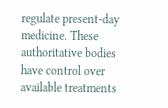regulate present-day medicine. These authoritative bodies have control over available treatments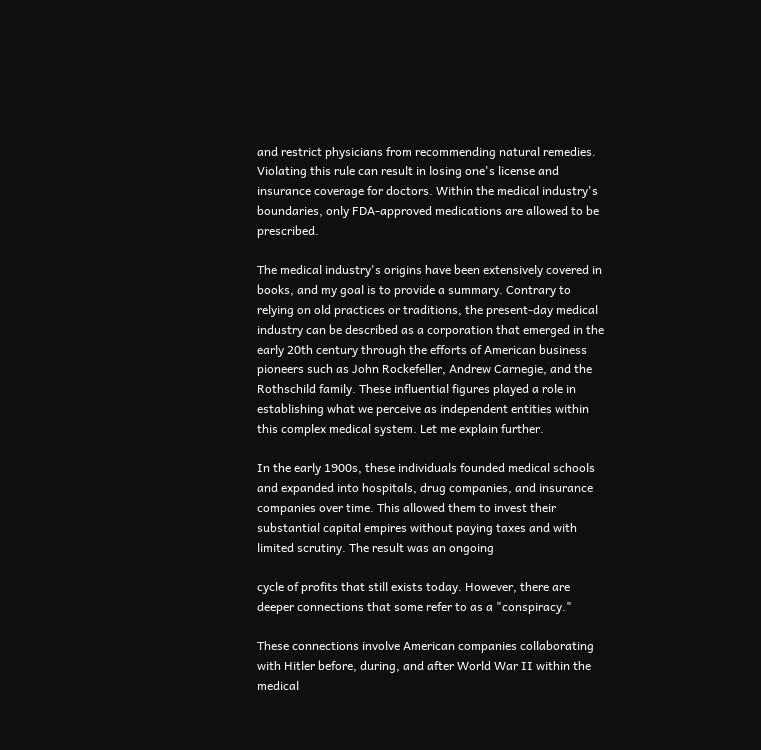and restrict physicians from recommending natural remedies. Violating this rule can result in losing one's license and insurance coverage for doctors. Within the medical industry's boundaries, only FDA-approved medications are allowed to be prescribed.

The medical industry's origins have been extensively covered in books, and my goal is to provide a summary. Contrary to relying on old practices or traditions, the present-day medical industry can be described as a corporation that emerged in the early 20th century through the efforts of American business pioneers such as John Rockefeller, Andrew Carnegie, and the Rothschild family. These influential figures played a role in establishing what we perceive as independent entities within this complex medical system. Let me explain further.

In the early 1900s, these individuals founded medical schools and expanded into hospitals, drug companies, and insurance companies over time. This allowed them to invest their substantial capital empires without paying taxes and with limited scrutiny. The result was an ongoing

cycle of profits that still exists today. However, there are deeper connections that some refer to as a "conspiracy."

These connections involve American companies collaborating with Hitler before, during, and after World War II within the medical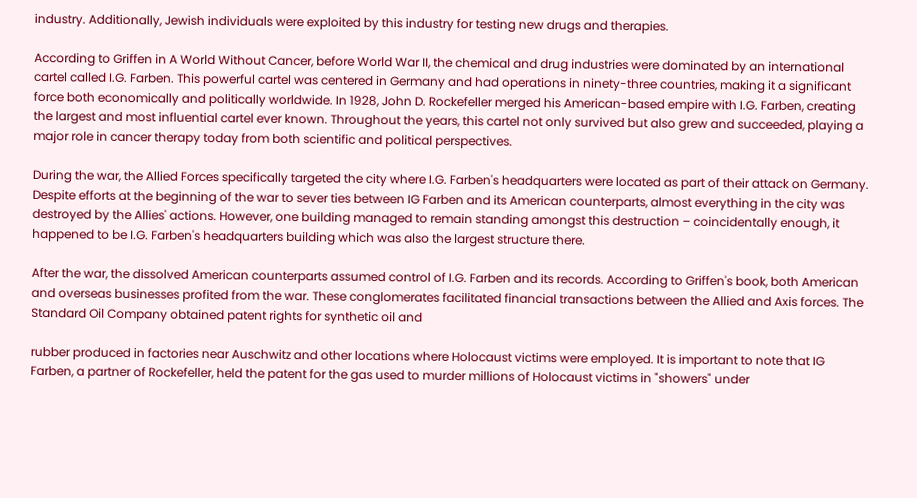industry. Additionally, Jewish individuals were exploited by this industry for testing new drugs and therapies.

According to Griffen in A World Without Cancer, before World War II, the chemical and drug industries were dominated by an international cartel called I.G. Farben. This powerful cartel was centered in Germany and had operations in ninety-three countries, making it a significant force both economically and politically worldwide. In 1928, John D. Rockefeller merged his American-based empire with I.G. Farben, creating the largest and most influential cartel ever known. Throughout the years, this cartel not only survived but also grew and succeeded, playing a major role in cancer therapy today from both scientific and political perspectives.

During the war, the Allied Forces specifically targeted the city where I.G. Farben's headquarters were located as part of their attack on Germany. Despite efforts at the beginning of the war to sever ties between IG Farben and its American counterparts, almost everything in the city was destroyed by the Allies' actions. However, one building managed to remain standing amongst this destruction – coincidentally enough, it happened to be I.G. Farben's headquarters building which was also the largest structure there.

After the war, the dissolved American counterparts assumed control of I.G. Farben and its records. According to Griffen's book, both American and overseas businesses profited from the war. These conglomerates facilitated financial transactions between the Allied and Axis forces. The Standard Oil Company obtained patent rights for synthetic oil and

rubber produced in factories near Auschwitz and other locations where Holocaust victims were employed. It is important to note that IG Farben, a partner of Rockefeller, held the patent for the gas used to murder millions of Holocaust victims in "showers" under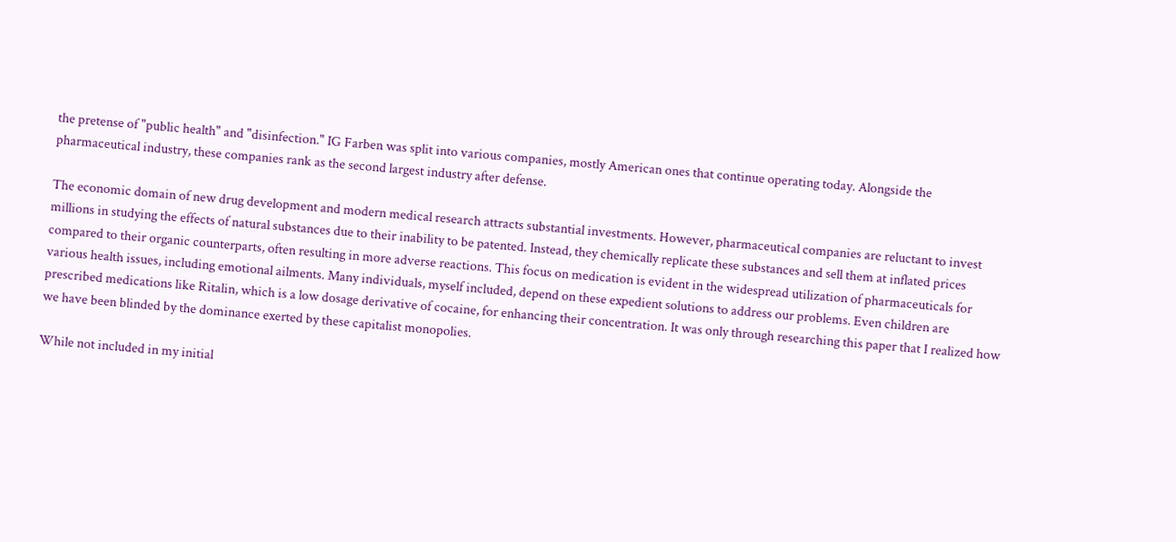the pretense of "public health" and "disinfection." IG Farben was split into various companies, mostly American ones that continue operating today. Alongside the pharmaceutical industry, these companies rank as the second largest industry after defense.

The economic domain of new drug development and modern medical research attracts substantial investments. However, pharmaceutical companies are reluctant to invest millions in studying the effects of natural substances due to their inability to be patented. Instead, they chemically replicate these substances and sell them at inflated prices compared to their organic counterparts, often resulting in more adverse reactions. This focus on medication is evident in the widespread utilization of pharmaceuticals for various health issues, including emotional ailments. Many individuals, myself included, depend on these expedient solutions to address our problems. Even children are prescribed medications like Ritalin, which is a low dosage derivative of cocaine, for enhancing their concentration. It was only through researching this paper that I realized how we have been blinded by the dominance exerted by these capitalist monopolies.

While not included in my initial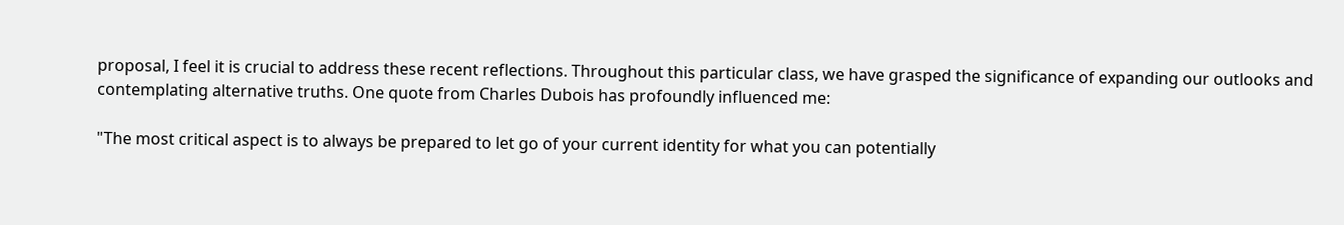proposal, I feel it is crucial to address these recent reflections. Throughout this particular class, we have grasped the significance of expanding our outlooks and contemplating alternative truths. One quote from Charles Dubois has profoundly influenced me:

"The most critical aspect is to always be prepared to let go of your current identity for what you can potentially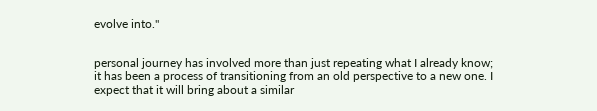evolve into."


personal journey has involved more than just repeating what I already know; it has been a process of transitioning from an old perspective to a new one. I expect that it will bring about a similar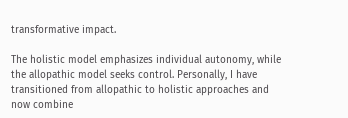transformative impact.

The holistic model emphasizes individual autonomy, while the allopathic model seeks control. Personally, I have transitioned from allopathic to holistic approaches and now combine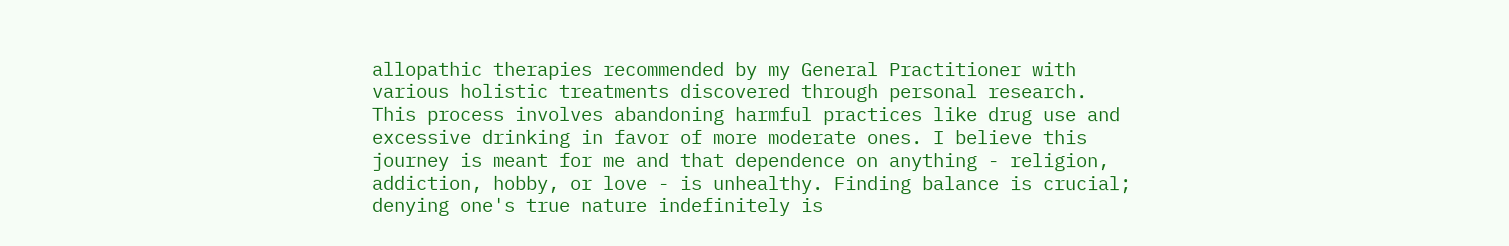allopathic therapies recommended by my General Practitioner with various holistic treatments discovered through personal research. This process involves abandoning harmful practices like drug use and excessive drinking in favor of more moderate ones. I believe this journey is meant for me and that dependence on anything - religion, addiction, hobby, or love - is unhealthy. Finding balance is crucial; denying one's true nature indefinitely is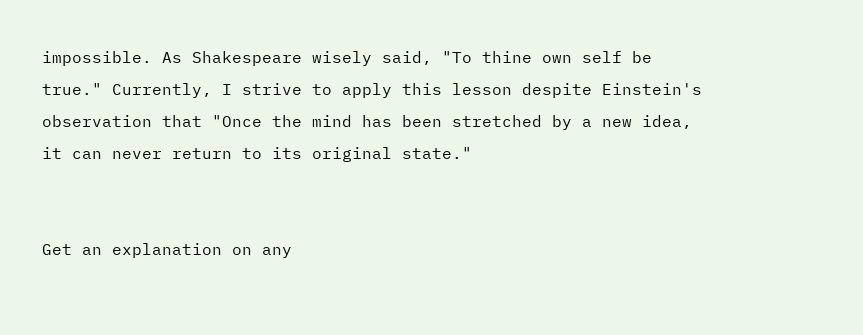impossible. As Shakespeare wisely said, "To thine own self be true." Currently, I strive to apply this lesson despite Einstein's observation that "Once the mind has been stretched by a new idea, it can never return to its original state."


Get an explanation on any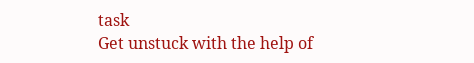task
Get unstuck with the help of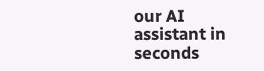our AI assistant in seconds